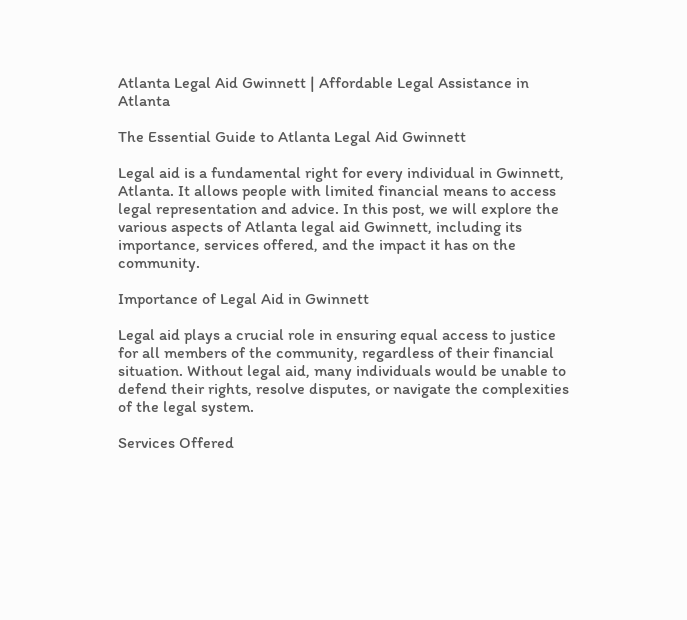Atlanta Legal Aid Gwinnett | Affordable Legal Assistance in Atlanta

The Essential Guide to Atlanta Legal Aid Gwinnett

Legal aid is a fundamental right for every individual in Gwinnett, Atlanta. It allows people with limited financial means to access legal representation and advice. In this post, we will explore the various aspects of Atlanta legal aid Gwinnett, including its importance, services offered, and the impact it has on the community.

Importance of Legal Aid in Gwinnett

Legal aid plays a crucial role in ensuring equal access to justice for all members of the community, regardless of their financial situation. Without legal aid, many individuals would be unable to defend their rights, resolve disputes, or navigate the complexities of the legal system.

Services Offered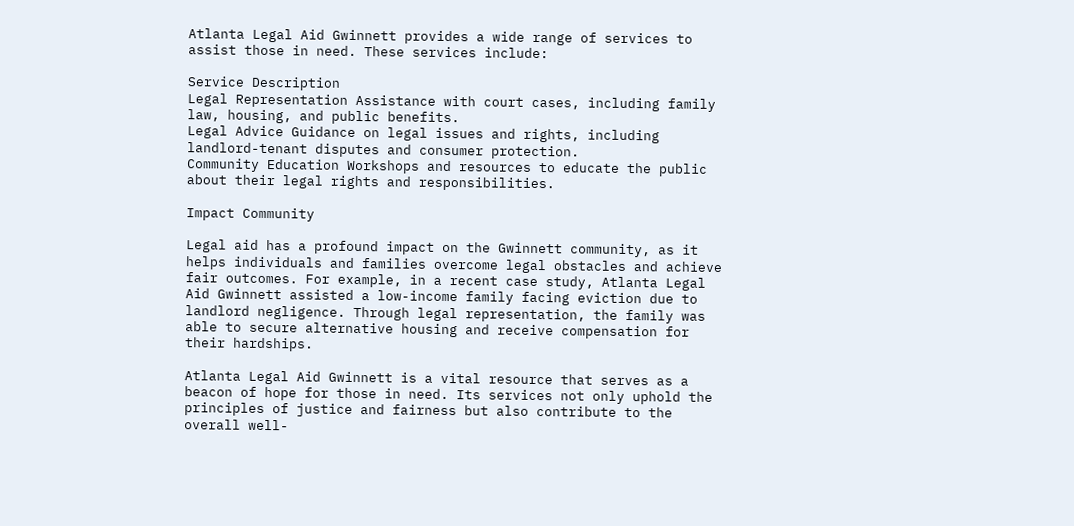Atlanta Legal Aid Gwinnett provides a wide range of services to assist those in need. These services include:

Service Description
Legal Representation Assistance with court cases, including family law, housing, and public benefits.
Legal Advice Guidance on legal issues and rights, including landlord-tenant disputes and consumer protection.
Community Education Workshops and resources to educate the public about their legal rights and responsibilities.

Impact Community

Legal aid has a profound impact on the Gwinnett community, as it helps individuals and families overcome legal obstacles and achieve fair outcomes. For example, in a recent case study, Atlanta Legal Aid Gwinnett assisted a low-income family facing eviction due to landlord negligence. Through legal representation, the family was able to secure alternative housing and receive compensation for their hardships.

Atlanta Legal Aid Gwinnett is a vital resource that serves as a beacon of hope for those in need. Its services not only uphold the principles of justice and fairness but also contribute to the overall well-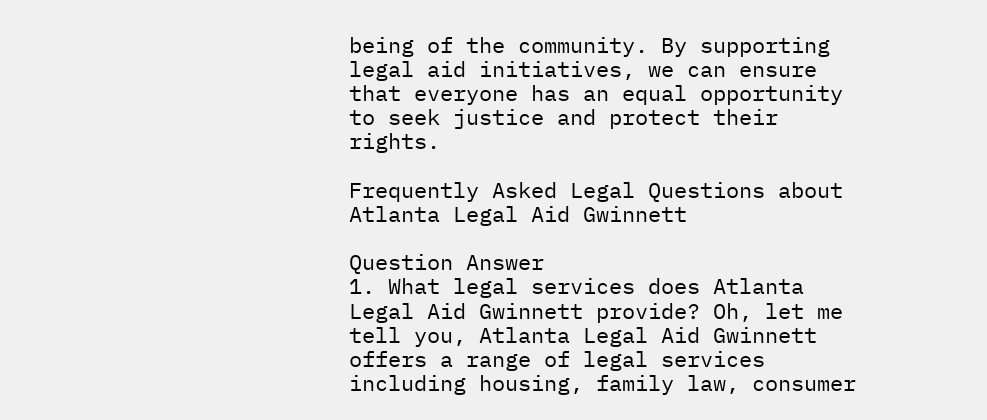being of the community. By supporting legal aid initiatives, we can ensure that everyone has an equal opportunity to seek justice and protect their rights.

Frequently Asked Legal Questions about Atlanta Legal Aid Gwinnett

Question Answer
1. What legal services does Atlanta Legal Aid Gwinnett provide? Oh, let me tell you, Atlanta Legal Aid Gwinnett offers a range of legal services including housing, family law, consumer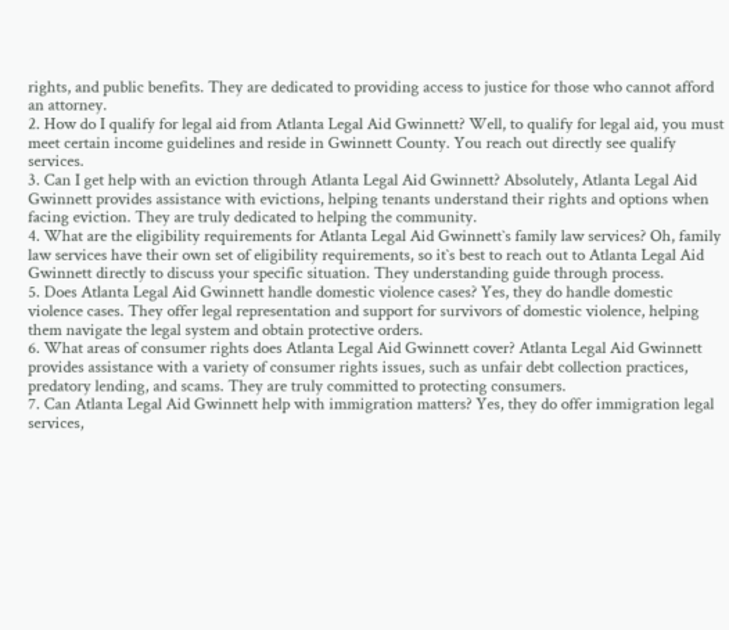rights, and public benefits. They are dedicated to providing access to justice for those who cannot afford an attorney.
2. How do I qualify for legal aid from Atlanta Legal Aid Gwinnett? Well, to qualify for legal aid, you must meet certain income guidelines and reside in Gwinnett County. You reach out directly see qualify services.
3. Can I get help with an eviction through Atlanta Legal Aid Gwinnett? Absolutely, Atlanta Legal Aid Gwinnett provides assistance with evictions, helping tenants understand their rights and options when facing eviction. They are truly dedicated to helping the community.
4. What are the eligibility requirements for Atlanta Legal Aid Gwinnett`s family law services? Oh, family law services have their own set of eligibility requirements, so it`s best to reach out to Atlanta Legal Aid Gwinnett directly to discuss your specific situation. They understanding guide through process.
5. Does Atlanta Legal Aid Gwinnett handle domestic violence cases? Yes, they do handle domestic violence cases. They offer legal representation and support for survivors of domestic violence, helping them navigate the legal system and obtain protective orders.
6. What areas of consumer rights does Atlanta Legal Aid Gwinnett cover? Atlanta Legal Aid Gwinnett provides assistance with a variety of consumer rights issues, such as unfair debt collection practices, predatory lending, and scams. They are truly committed to protecting consumers.
7. Can Atlanta Legal Aid Gwinnett help with immigration matters? Yes, they do offer immigration legal services,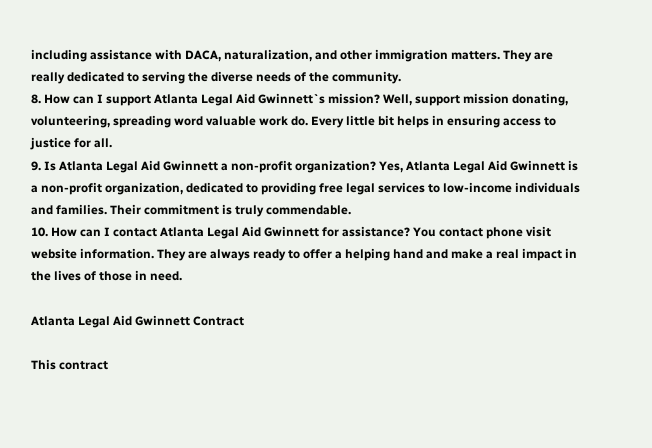including assistance with DACA, naturalization, and other immigration matters. They are really dedicated to serving the diverse needs of the community.
8. How can I support Atlanta Legal Aid Gwinnett`s mission? Well, support mission donating, volunteering, spreading word valuable work do. Every little bit helps in ensuring access to justice for all.
9. Is Atlanta Legal Aid Gwinnett a non-profit organization? Yes, Atlanta Legal Aid Gwinnett is a non-profit organization, dedicated to providing free legal services to low-income individuals and families. Their commitment is truly commendable.
10. How can I contact Atlanta Legal Aid Gwinnett for assistance? You contact phone visit website information. They are always ready to offer a helping hand and make a real impact in the lives of those in need.

Atlanta Legal Aid Gwinnett Contract

This contract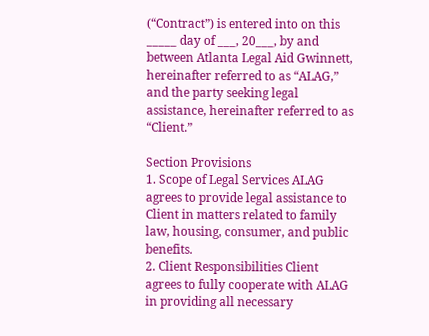(“Contract”) is entered into on this _____ day of ___, 20___, by and between Atlanta Legal Aid Gwinnett, hereinafter referred to as “ALAG,” and the party seeking legal assistance, hereinafter referred to as “Client.”

Section Provisions
1. Scope of Legal Services ALAG agrees to provide legal assistance to Client in matters related to family law, housing, consumer, and public benefits.
2. Client Responsibilities Client agrees to fully cooperate with ALAG in providing all necessary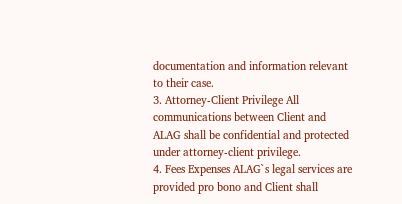documentation and information relevant to their case.
3. Attorney-Client Privilege All communications between Client and ALAG shall be confidential and protected under attorney-client privilege.
4. Fees Expenses ALAG`s legal services are provided pro bono and Client shall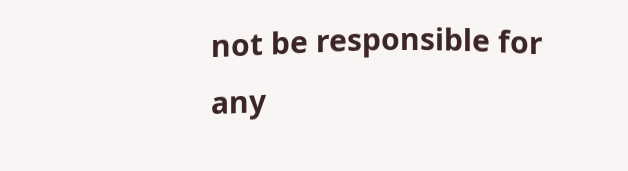not be responsible for any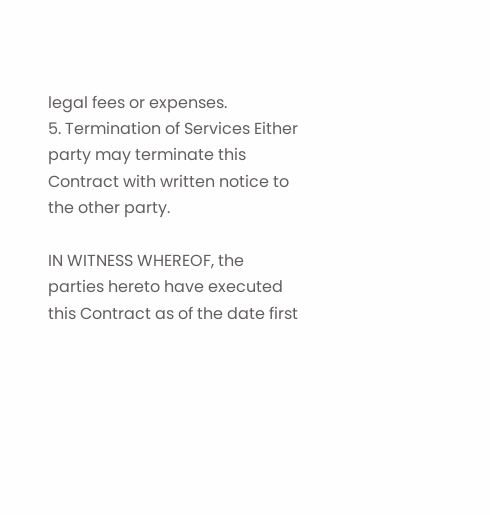legal fees or expenses.
5. Termination of Services Either party may terminate this Contract with written notice to the other party.

IN WITNESS WHEREOF, the parties hereto have executed this Contract as of the date first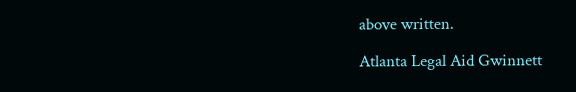above written.

Atlanta Legal Aid Gwinnett